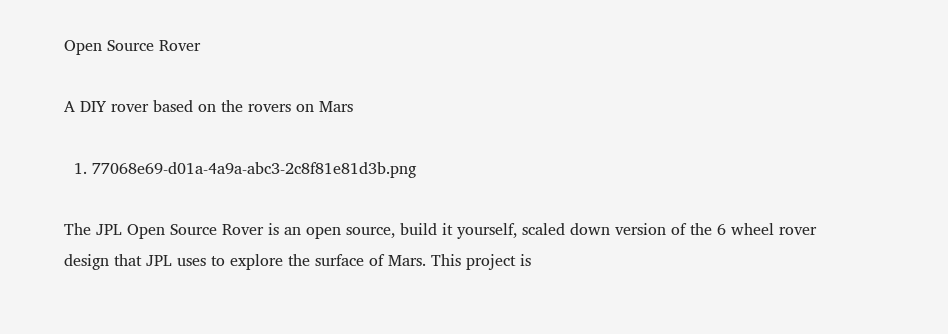Open Source Rover

A DIY rover based on the rovers on Mars

  1. 77068e69-d01a-4a9a-abc3-2c8f81e81d3b.png

The JPL Open Source Rover is an open source, build it yourself, scaled down version of the 6 wheel rover design that JPL uses to explore the surface of Mars. This project is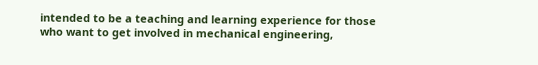intended to be a teaching and learning experience for those who want to get involved in mechanical engineering,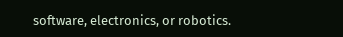software, electronics, or robotics.